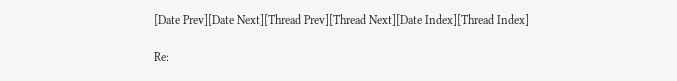[Date Prev][Date Next][Thread Prev][Thread Next][Date Index][Thread Index]

Re: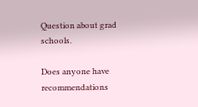Question about grad schools.

Does anyone have recommendations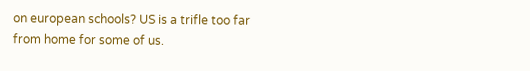on european schools? US is a trifle too far
from home for some of us.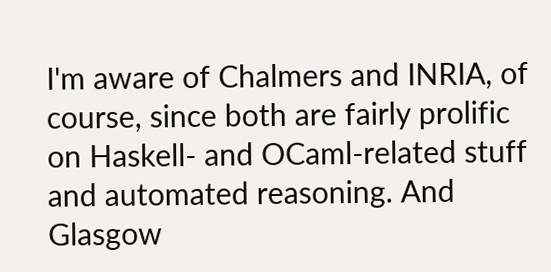I'm aware of Chalmers and INRIA, of course, since both are fairly prolific
on Haskell- and OCaml-related stuff and automated reasoning. And Glasgow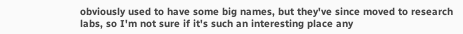obviously used to have some big names, but they've since moved to research
labs, so I'm not sure if it's such an interesting place any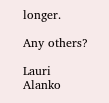longer.

Any others?

Lauri Alanko